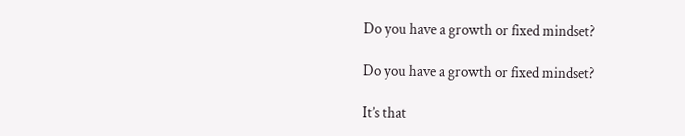Do you have a growth or fixed mindset?

Do you have a growth or fixed mindset?

It’s that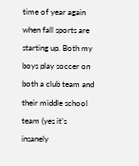time of year again when fall sports are starting up. Both my boys play soccer on both a club team and their middle school team (yes it’s insanely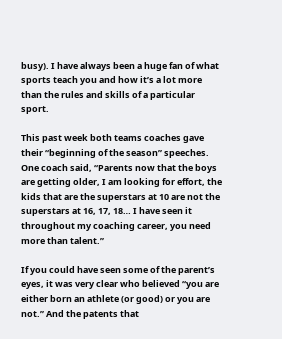busy). I have always been a huge fan of what sports teach you and how it’s a lot more than the rules and skills of a particular sport.

This past week both teams coaches gave their “beginning of the season” speeches. One coach said, “Parents now that the boys are getting older, I am looking for effort, the kids that are the superstars at 10 are not the superstars at 16, 17, 18… I have seen it throughout my coaching career, you need more than talent.”

If you could have seen some of the parent’s eyes, it was very clear who believed “you are either born an athlete (or good) or you are not.” And the patents that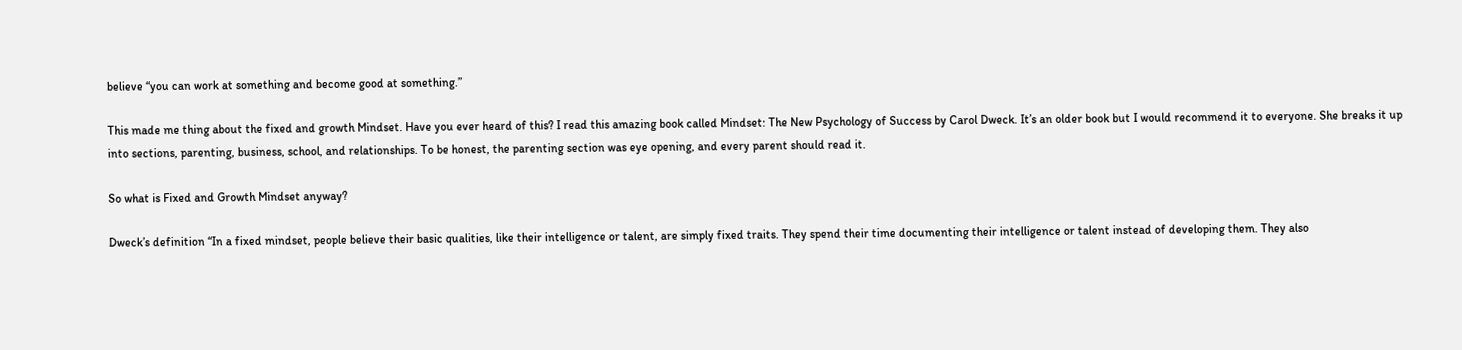believe “you can work at something and become good at something.”

This made me thing about the fixed and growth Mindset. Have you ever heard of this? I read this amazing book called Mindset: The New Psychology of Success by Carol Dweck. It’s an older book but I would recommend it to everyone. She breaks it up into sections, parenting, business, school, and relationships. To be honest, the parenting section was eye opening, and every parent should read it.

So what is Fixed and Growth Mindset anyway?

Dweck’s definition “In a fixed mindset, people believe their basic qualities, like their intelligence or talent, are simply fixed traits. They spend their time documenting their intelligence or talent instead of developing them. They also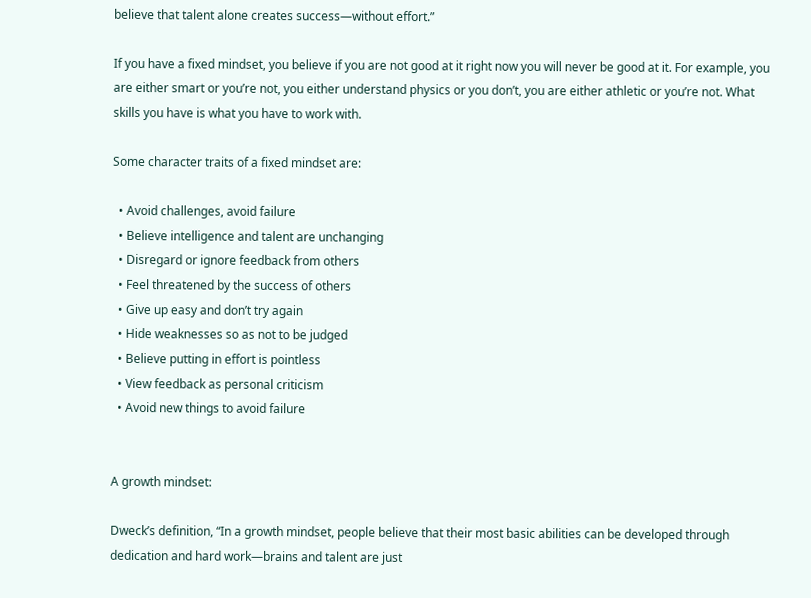believe that talent alone creates success—without effort.”

If you have a fixed mindset, you believe if you are not good at it right now you will never be good at it. For example, you are either smart or you’re not, you either understand physics or you don’t, you are either athletic or you’re not. What skills you have is what you have to work with.

Some character traits of a fixed mindset are:

  • Avoid challenges, avoid failure
  • Believe intelligence and talent are unchanging
  • Disregard or ignore feedback from others
  • Feel threatened by the success of others
  • Give up easy and don’t try again
  • Hide weaknesses so as not to be judged
  • Believe putting in effort is pointless
  • View feedback as personal criticism
  • Avoid new things to avoid failure


A growth mindset:

Dweck’s definition, “In a growth mindset, people believe that their most basic abilities can be developed through dedication and hard work—brains and talent are just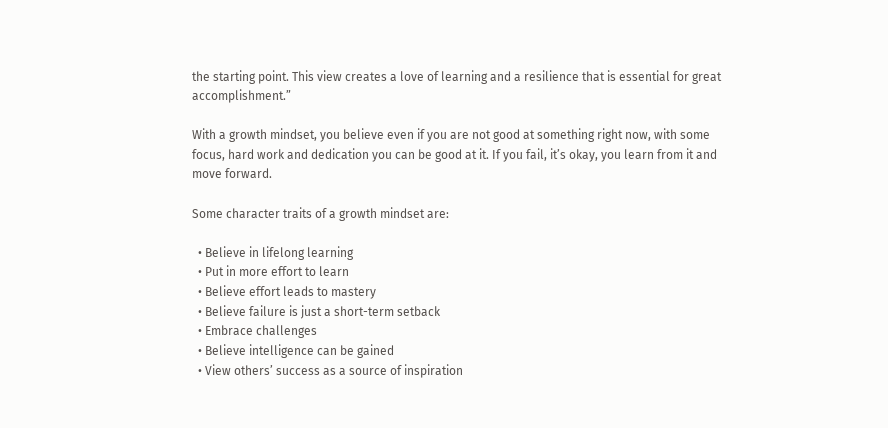the starting point. This view creates a love of learning and a resilience that is essential for great accomplishment.”

With a growth mindset, you believe even if you are not good at something right now, with some focus, hard work and dedication you can be good at it. If you fail, it’s okay, you learn from it and move forward.

Some character traits of a growth mindset are:

  • Believe in lifelong learning
  • Put in more effort to learn
  • Believe effort leads to mastery
  • Believe failure is just a short-term setback
  • Embrace challenges
  • Believe intelligence can be gained
  • View others’ success as a source of inspiration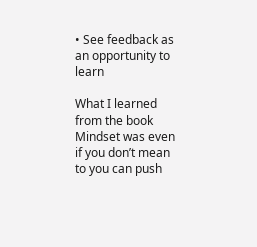• See feedback as an opportunity to learn

What I learned from the book Mindset was even if you don’t mean to you can push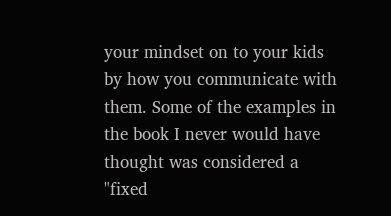your mindset on to your kids by how you communicate with them. Some of the examples in the book I never would have thought was considered a "fixed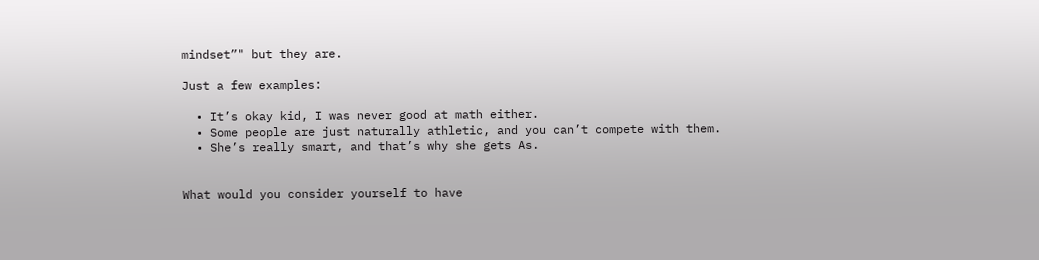mindset”" but they are.

Just a few examples:

  • It’s okay kid, I was never good at math either.
  • Some people are just naturally athletic, and you can’t compete with them.
  • She’s really smart, and that’s why she gets As.


What would you consider yourself to have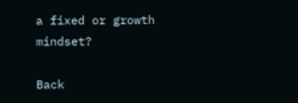a fixed or growth mindset?

Back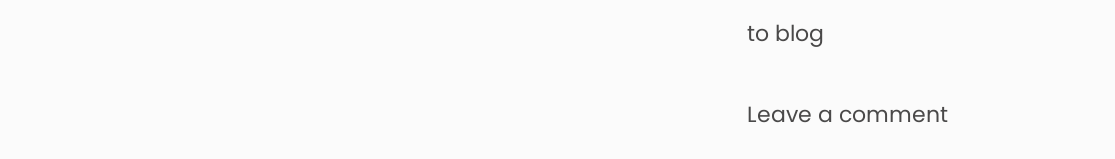to blog

Leave a comment